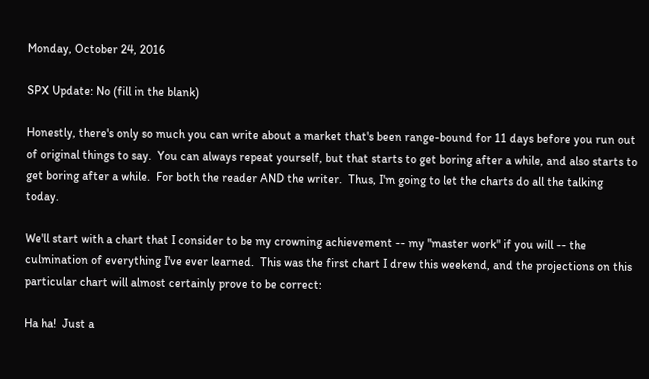Monday, October 24, 2016

SPX Update: No (fill in the blank)

Honestly, there's only so much you can write about a market that's been range-bound for 11 days before you run out of original things to say.  You can always repeat yourself, but that starts to get boring after a while, and also starts to get boring after a while.  For both the reader AND the writer.  Thus, I'm going to let the charts do all the talking today.

We'll start with a chart that I consider to be my crowning achievement -- my "master work" if you will -- the culmination of everything I've ever learned.  This was the first chart I drew this weekend, and the projections on this particular chart will almost certainly prove to be correct:

Ha ha!  Just a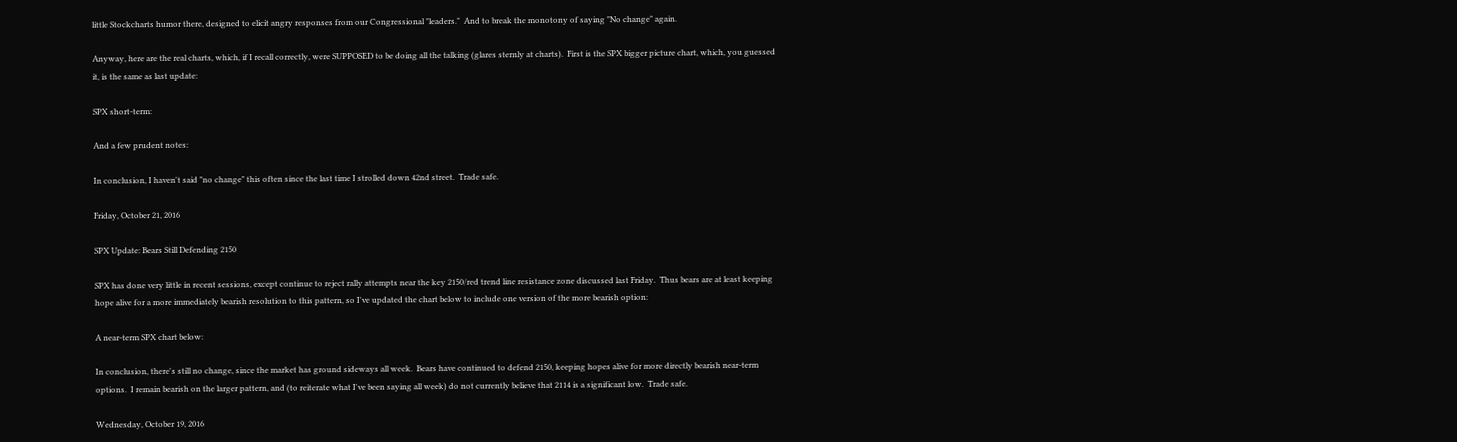little Stockcharts humor there, designed to elicit angry responses from our Congressional "leaders."  And to break the monotony of saying "No change" again.

Anyway, here are the real charts, which, if I recall correctly, were SUPPOSED to be doing all the talking (glares sternly at charts).  First is the SPX bigger picture chart, which, you guessed it, is the same as last update:

SPX short-term:

And a few prudent notes:

In conclusion, I haven't said "no change" this often since the last time I strolled down 42nd street.  Trade safe.

Friday, October 21, 2016

SPX Update: Bears Still Defending 2150

SPX has done very little in recent sessions, except continue to reject rally attempts near the key 2150/red trend line resistance zone discussed last Friday.  Thus bears are at least keeping hope alive for a more immediately bearish resolution to this pattern, so I've updated the chart below to include one version of the more bearish option:

A near-term SPX chart below:

In conclusion, there's still no change, since the market has ground sideways all week.  Bears have continued to defend 2150, keeping hopes alive for more directly bearish near-term options.  I remain bearish on the larger pattern, and (to reiterate what I've been saying all week) do not currently believe that 2114 is a significant low.  Trade safe.

Wednesday, October 19, 2016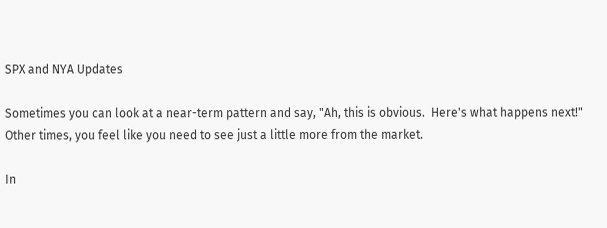SPX and NYA Updates

Sometimes you can look at a near-term pattern and say, "Ah, this is obvious.  Here's what happens next!"  Other times, you feel like you need to see just a little more from the market.

In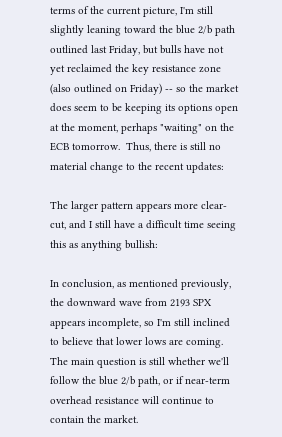terms of the current picture, I'm still slightly leaning toward the blue 2/b path outlined last Friday, but bulls have not yet reclaimed the key resistance zone (also outlined on Friday) -- so the market does seem to be keeping its options open at the moment, perhaps "waiting" on the ECB tomorrow.  Thus, there is still no material change to the recent updates:

The larger pattern appears more clear-cut, and I still have a difficult time seeing this as anything bullish:

In conclusion, as mentioned previously, the downward wave from 2193 SPX appears incomplete, so I'm still inclined to believe that lower lows are coming.  The main question is still whether we'll follow the blue 2/b path, or if near-term overhead resistance will continue to contain the market.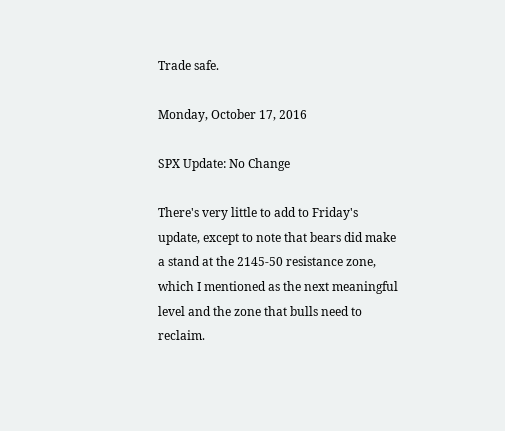Trade safe.

Monday, October 17, 2016

SPX Update: No Change

There's very little to add to Friday's update, except to note that bears did make a stand at the 2145-50 resistance zone, which I mentioned as the next meaningful level and the zone that bulls need to reclaim.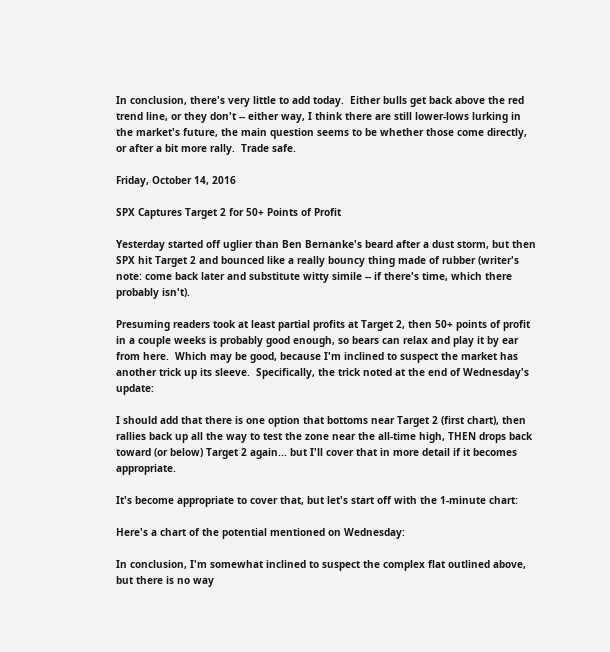In conclusion, there's very little to add today.  Either bulls get back above the red trend line, or they don't -- either way, I think there are still lower-lows lurking in the market's future, the main question seems to be whether those come directly, or after a bit more rally.  Trade safe.

Friday, October 14, 2016

SPX Captures Target 2 for 50+ Points of Profit

Yesterday started off uglier than Ben Bernanke's beard after a dust storm, but then SPX hit Target 2 and bounced like a really bouncy thing made of rubber (writer's note: come back later and substitute witty simile -- if there's time, which there probably isn't).

Presuming readers took at least partial profits at Target 2, then 50+ points of profit in a couple weeks is probably good enough, so bears can relax and play it by ear from here.  Which may be good, because I'm inclined to suspect the market has another trick up its sleeve.  Specifically, the trick noted at the end of Wednesday's update:

I should add that there is one option that bottoms near Target 2 (first chart), then rallies back up all the way to test the zone near the all-time high, THEN drops back toward (or below) Target 2 again... but I'll cover that in more detail if it becomes appropriate.

It's become appropriate to cover that, but let's start off with the 1-minute chart:

Here's a chart of the potential mentioned on Wednesday:

In conclusion, I'm somewhat inclined to suspect the complex flat outlined above, but there is no way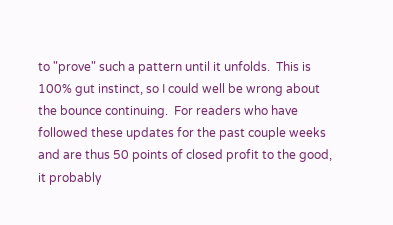to "prove" such a pattern until it unfolds.  This is 100% gut instinct, so I could well be wrong about the bounce continuing.  For readers who have followed these updates for the past couple weeks and are thus 50 points of closed profit to the good, it probably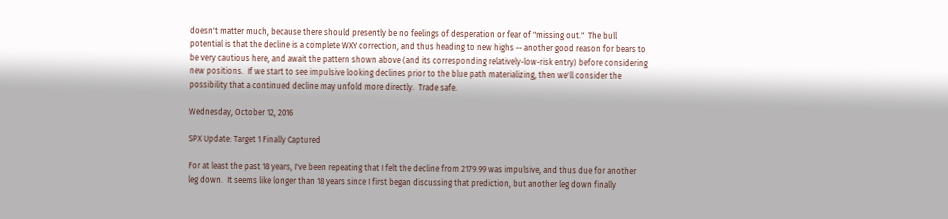doesn't matter much, because there should presently be no feelings of desperation or fear of "missing out."  The bull potential is that the decline is a complete WXY correction, and thus heading to new highs -- another good reason for bears to be very cautious here, and await the pattern shown above (and its corresponding relatively-low-risk entry) before considering new positions.  If we start to see impulsive looking declines prior to the blue path materializing, then we'll consider the possibility that a continued decline may unfold more directly.  Trade safe.

Wednesday, October 12, 2016

SPX Update: Target 1 Finally Captured

For at least the past 18 years, I've been repeating that I felt the decline from 2179.99 was impulsive, and thus due for another leg down.  It seems like longer than 18 years since I first began discussing that prediction, but another leg down finally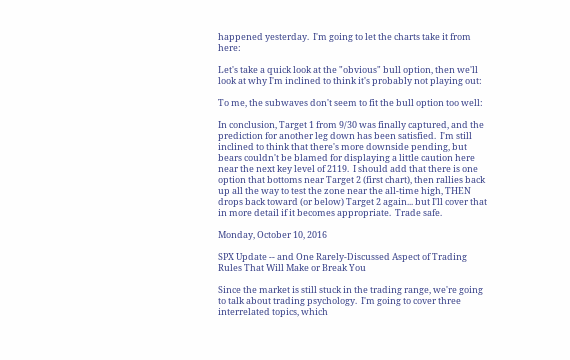happened yesterday.  I'm going to let the charts take it from here:

Let's take a quick look at the "obvious" bull option, then we'll look at why I'm inclined to think it's probably not playing out:

To me, the subwaves don't seem to fit the bull option too well:

In conclusion, Target 1 from 9/30 was finally captured, and the prediction for another leg down has been satisfied.  I'm still inclined to think that there's more downside pending, but bears couldn't be blamed for displaying a little caution here near the next key level of 2119.  I should add that there is one option that bottoms near Target 2 (first chart), then rallies back up all the way to test the zone near the all-time high, THEN drops back toward (or below) Target 2 again... but I'll cover that in more detail if it becomes appropriate.  Trade safe.

Monday, October 10, 2016

SPX Update -- and One Rarely-Discussed Aspect of Trading Rules That Will Make or Break You

Since the market is still stuck in the trading range, we're going to talk about trading psychology.  I'm going to cover three interrelated topics, which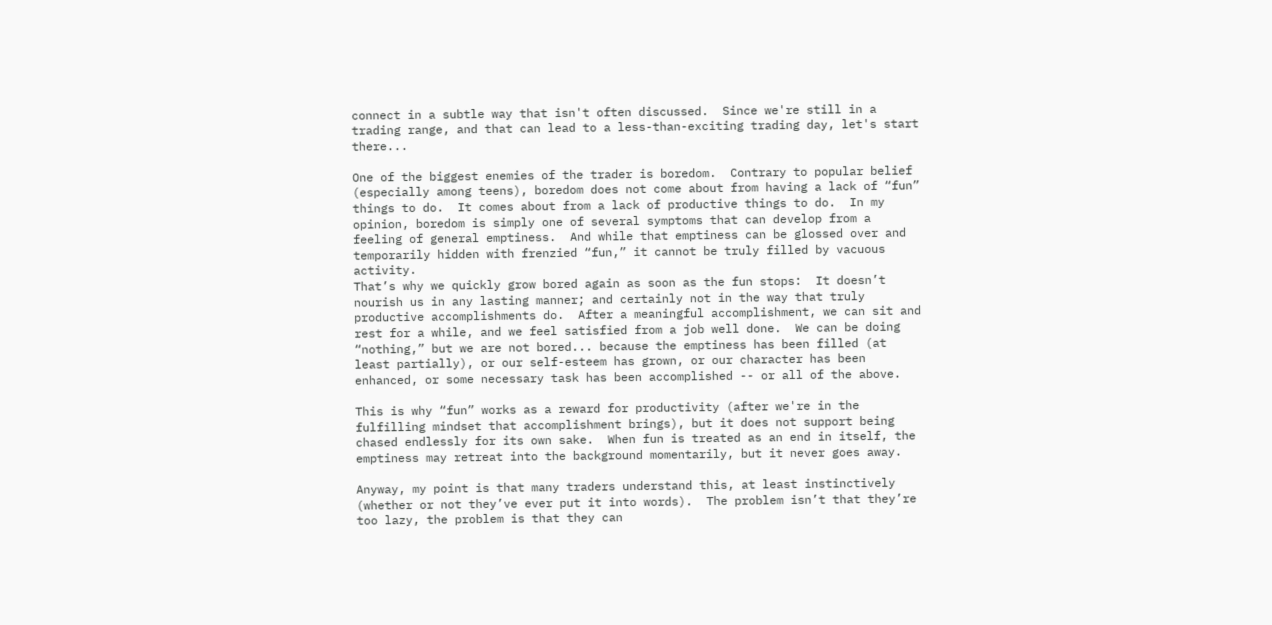connect in a subtle way that isn't often discussed.  Since we're still in a trading range, and that can lead to a less-than-exciting trading day, let's start there...

One of the biggest enemies of the trader is boredom.  Contrary to popular belief (especially among teens), boredom does not come about from having a lack of “fun” things to do.  It comes about from a lack of productive things to do.  In my opinion, boredom is simply one of several symptoms that can develop from a feeling of general emptiness.  And while that emptiness can be glossed over and temporarily hidden with frenzied “fun,” it cannot be truly filled by vacuous activity.
That’s why we quickly grow bored again as soon as the fun stops:  It doesn’t nourish us in any lasting manner; and certainly not in the way that truly productive accomplishments do.  After a meaningful accomplishment, we can sit and rest for a while, and we feel satisfied from a job well done.  We can be doing “nothing,” but we are not bored... because the emptiness has been filled (at least partially), or our self-esteem has grown, or our character has been enhanced, or some necessary task has been accomplished -- or all of the above.

This is why “fun” works as a reward for productivity (after we're in the fulfilling mindset that accomplishment brings), but it does not support being chased endlessly for its own sake.  When fun is treated as an end in itself, the emptiness may retreat into the background momentarily, but it never goes away.

Anyway, my point is that many traders understand this, at least instinctively (whether or not they’ve ever put it into words).  The problem isn’t that they’re too lazy, the problem is that they can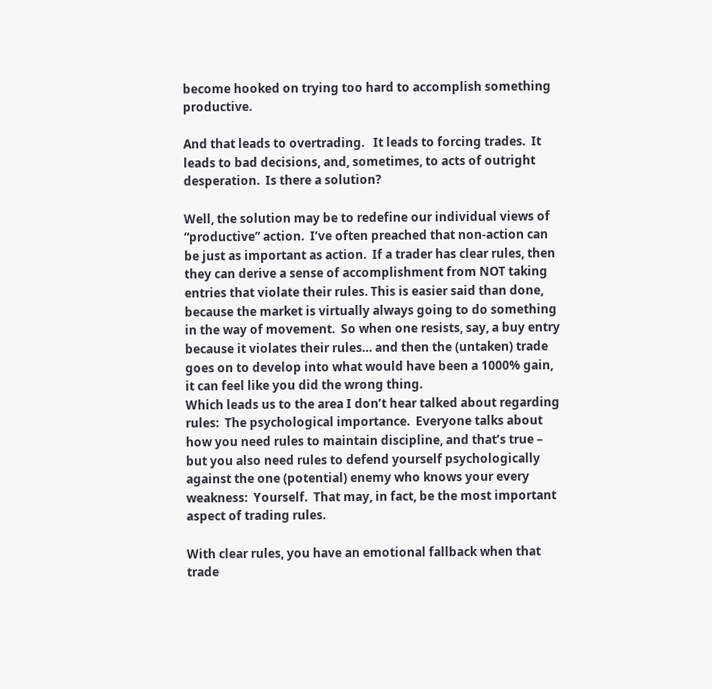become hooked on trying too hard to accomplish something productive.

And that leads to overtrading.   It leads to forcing trades.  It leads to bad decisions, and, sometimes, to acts of outright desperation.  Is there a solution?

Well, the solution may be to redefine our individual views of “productive” action.  I’ve often preached that non-action can be just as important as action.  If a trader has clear rules, then they can derive a sense of accomplishment from NOT taking entries that violate their rules. This is easier said than done, because the market is virtually always going to do something in the way of movement.  So when one resists, say, a buy entry because it violates their rules… and then the (untaken) trade goes on to develop into what would have been a 1000% gain, it can feel like you did the wrong thing.
Which leads us to the area I don’t hear talked about regarding rules:  The psychological importance.  Everyone talks about how you need rules to maintain discipline, and that’s true – but you also need rules to defend yourself psychologically against the one (potential) enemy who knows your every weakness:  Yourself.  That may, in fact, be the most important aspect of trading rules.

With clear rules, you have an emotional fallback when that trade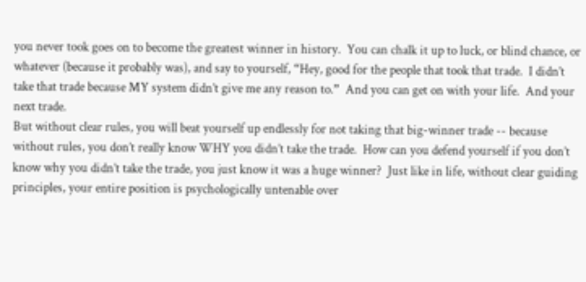you never took goes on to become the greatest winner in history.  You can chalk it up to luck, or blind chance, or whatever (because it probably was), and say to yourself, “Hey, good for the people that took that trade.  I didn’t take that trade because MY system didn’t give me any reason to.”  And you can get on with your life.  And your next trade.
But without clear rules, you will beat yourself up endlessly for not taking that big-winner trade -- because without rules, you don’t really know WHY you didn’t take the trade.  How can you defend yourself if you don’t know why you didn’t take the trade, you just know it was a huge winner?  Just like in life, without clear guiding principles, your entire position is psychologically untenable over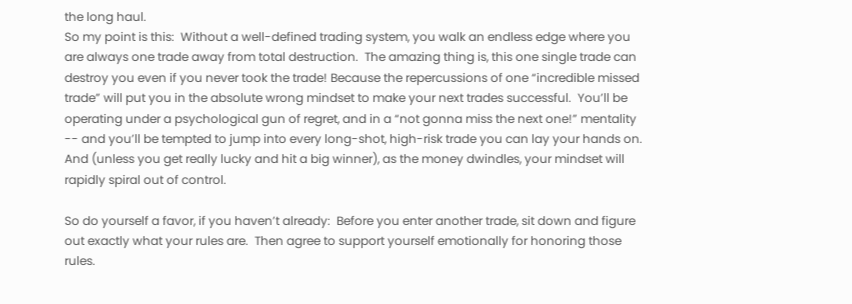the long haul.
So my point is this:  Without a well-defined trading system, you walk an endless edge where you are always one trade away from total destruction.  The amazing thing is, this one single trade can destroy you even if you never took the trade! Because the repercussions of one “incredible missed trade” will put you in the absolute wrong mindset to make your next trades successful.  You’ll be operating under a psychological gun of regret, and in a “not gonna miss the next one!” mentality -- and you’ll be tempted to jump into every long-shot, high-risk trade you can lay your hands on.  And (unless you get really lucky and hit a big winner), as the money dwindles, your mindset will rapidly spiral out of control.

So do yourself a favor, if you haven’t already:  Before you enter another trade, sit down and figure out exactly what your rules are.  Then agree to support yourself emotionally for honoring those rules.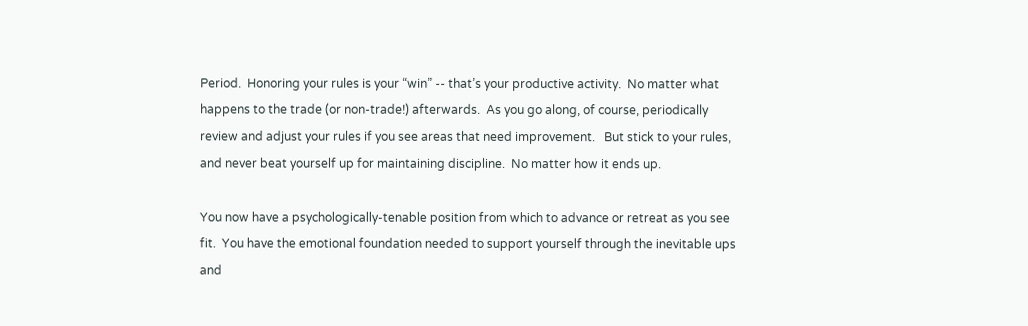Period.  Honoring your rules is your “win” -- that’s your productive activity.  No matter what happens to the trade (or non-trade!) afterwards.  As you go along, of course, periodically review and adjust your rules if you see areas that need improvement.   But stick to your rules, and never beat yourself up for maintaining discipline.  No matter how it ends up.

You now have a psychologically-tenable position from which to advance or retreat as you see fit.  You have the emotional foundation needed to support yourself through the inevitable ups and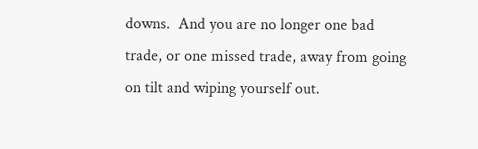downs.  And you are no longer one bad trade, or one missed trade, away from going on tilt and wiping yourself out.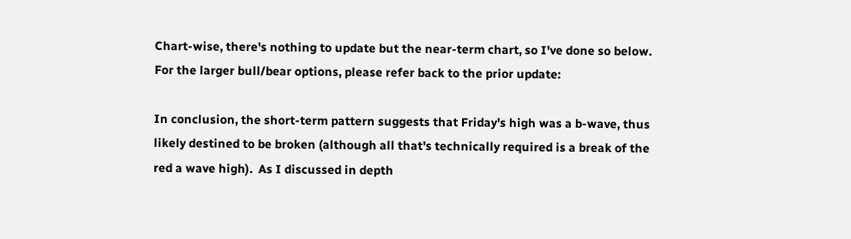Chart-wise, there's nothing to update but the near-term chart, so I've done so below.  For the larger bull/bear options, please refer back to the prior update:

In conclusion, the short-term pattern suggests that Friday's high was a b-wave, thus likely destined to be broken (although all that's technically required is a break of the red a wave high).  As I discussed in depth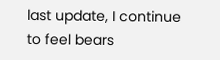last update, I continue to feel bears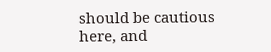should be cautious here, and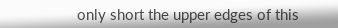only short the upper edges of this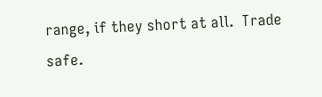range, if they short at all.  Trade safe.